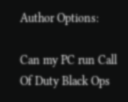Author Options:

Can my PC run Call Of Duty Black Ops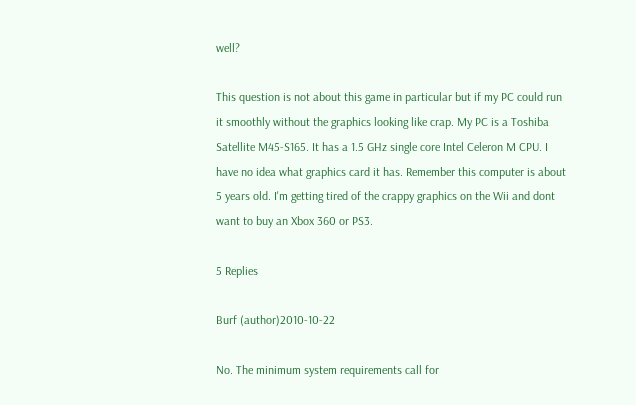well?

This question is not about this game in particular but if my PC could run it smoothly without the graphics looking like crap. My PC is a Toshiba Satellite M45-S165. It has a 1.5 GHz single core Intel Celeron M CPU. I have no idea what graphics card it has. Remember this computer is about 5 years old. I'm getting tired of the crappy graphics on the Wii and dont want to buy an Xbox 360 or PS3.

5 Replies

Burf (author)2010-10-22

No. The minimum system requirements call for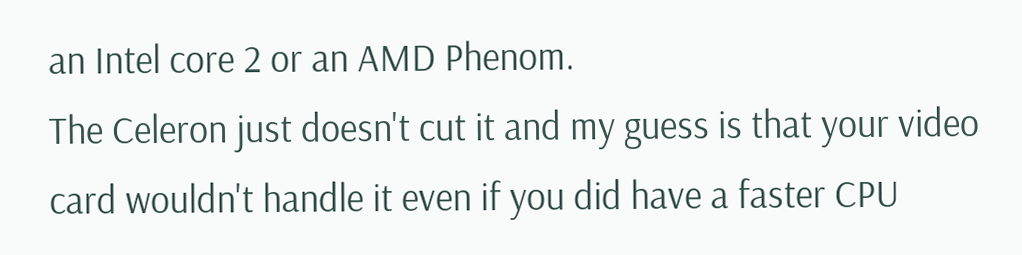an Intel core 2 or an AMD Phenom.
The Celeron just doesn't cut it and my guess is that your video card wouldn't handle it even if you did have a faster CPU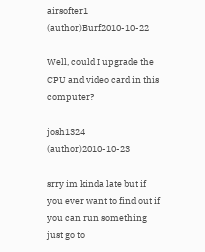airsofter1 (author)Burf2010-10-22

Well, could I upgrade the CPU and video card in this computer?

josh1324 (author)2010-10-23

srry im kinda late but if you ever want to find out if you can run something just go to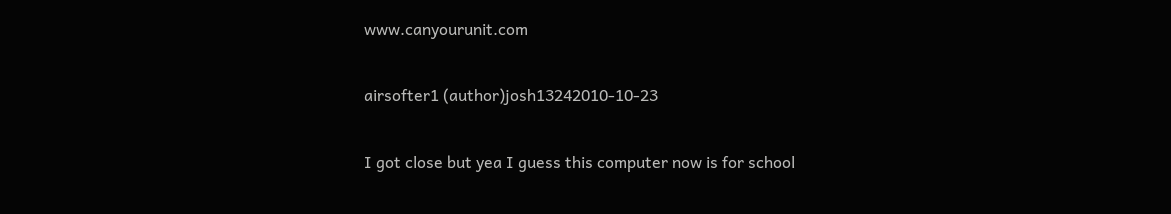www.canyourunit.com

airsofter1 (author)josh13242010-10-23

I got close but yea I guess this computer now is for school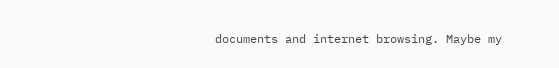documents and internet browsing. Maybe my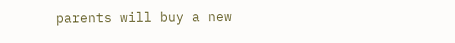parents will buy a new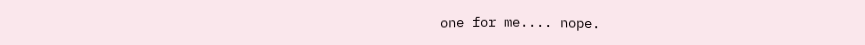one for me.... nope.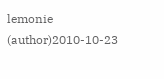lemonie (author)2010-10-23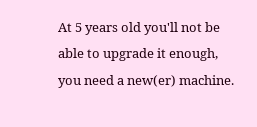At 5 years old you'll not be able to upgrade it enough, you need a new(er) machine.